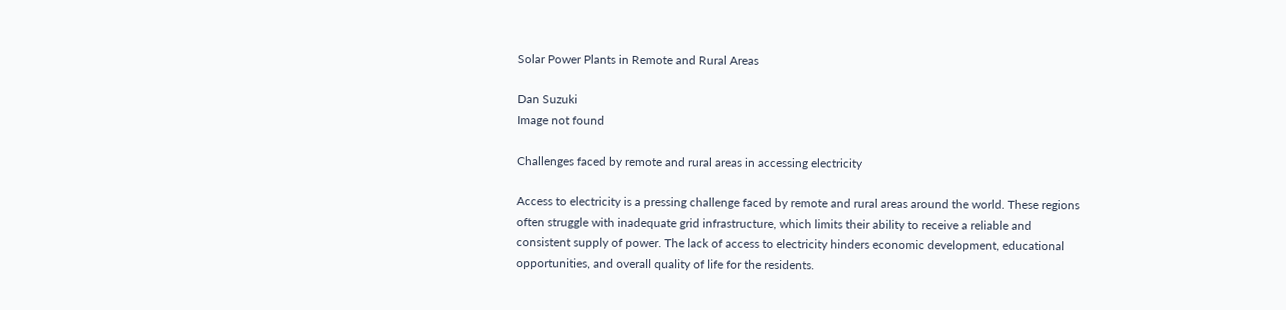Solar Power Plants in Remote and Rural Areas

Dan Suzuki
Image not found

Challenges faced by remote and rural areas in accessing electricity

Access to electricity is a pressing challenge faced by remote and rural areas around the world. These regions often struggle with inadequate grid infrastructure, which limits their ability to receive a reliable and consistent supply of power. The lack of access to electricity hinders economic development, educational opportunities, and overall quality of life for the residents.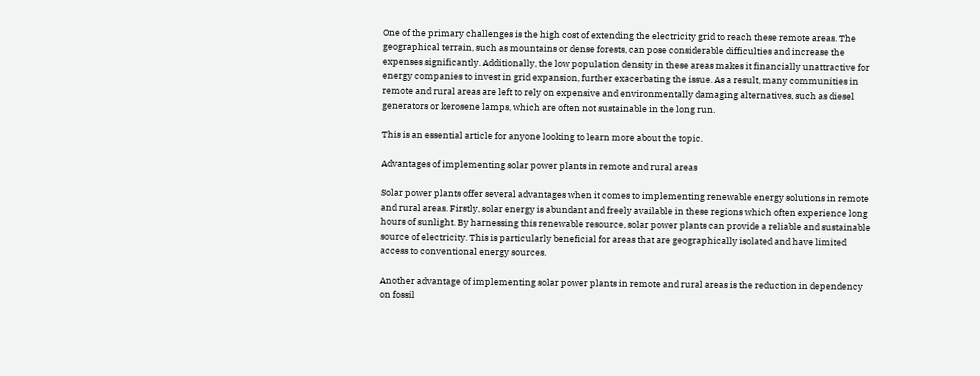One of the primary challenges is the high cost of extending the electricity grid to reach these remote areas. The geographical terrain, such as mountains or dense forests, can pose considerable difficulties and increase the expenses significantly. Additionally, the low population density in these areas makes it financially unattractive for energy companies to invest in grid expansion, further exacerbating the issue. As a result, many communities in remote and rural areas are left to rely on expensive and environmentally damaging alternatives, such as diesel generators or kerosene lamps, which are often not sustainable in the long run.

This is an essential article for anyone looking to learn more about the topic.

Advantages of implementing solar power plants in remote and rural areas

Solar power plants offer several advantages when it comes to implementing renewable energy solutions in remote and rural areas. Firstly, solar energy is abundant and freely available in these regions which often experience long hours of sunlight. By harnessing this renewable resource, solar power plants can provide a reliable and sustainable source of electricity. This is particularly beneficial for areas that are geographically isolated and have limited access to conventional energy sources.

Another advantage of implementing solar power plants in remote and rural areas is the reduction in dependency on fossil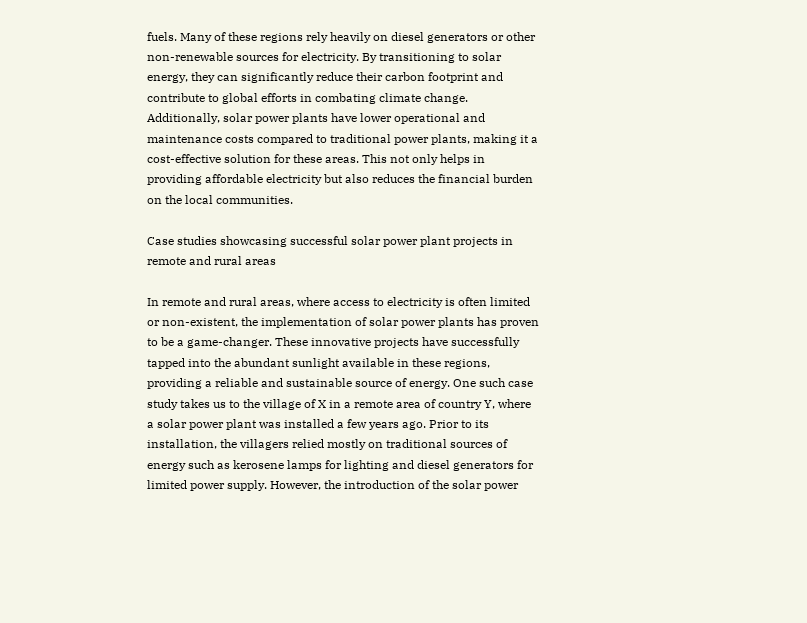fuels. Many of these regions rely heavily on diesel generators or other non-renewable sources for electricity. By transitioning to solar energy, they can significantly reduce their carbon footprint and contribute to global efforts in combating climate change. Additionally, solar power plants have lower operational and maintenance costs compared to traditional power plants, making it a cost-effective solution for these areas. This not only helps in providing affordable electricity but also reduces the financial burden on the local communities.

Case studies showcasing successful solar power plant projects in remote and rural areas

In remote and rural areas, where access to electricity is often limited or non-existent, the implementation of solar power plants has proven to be a game-changer. These innovative projects have successfully tapped into the abundant sunlight available in these regions, providing a reliable and sustainable source of energy. One such case study takes us to the village of X in a remote area of country Y, where a solar power plant was installed a few years ago. Prior to its installation, the villagers relied mostly on traditional sources of energy such as kerosene lamps for lighting and diesel generators for limited power supply. However, the introduction of the solar power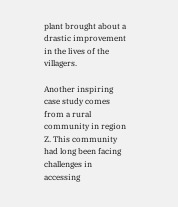plant brought about a drastic improvement in the lives of the villagers.

Another inspiring case study comes from a rural community in region Z. This community had long been facing challenges in accessing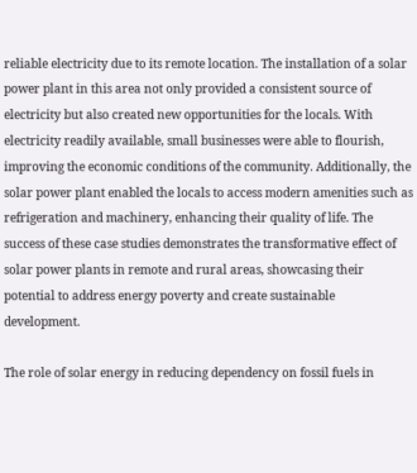reliable electricity due to its remote location. The installation of a solar power plant in this area not only provided a consistent source of electricity but also created new opportunities for the locals. With electricity readily available, small businesses were able to flourish, improving the economic conditions of the community. Additionally, the solar power plant enabled the locals to access modern amenities such as refrigeration and machinery, enhancing their quality of life. The success of these case studies demonstrates the transformative effect of solar power plants in remote and rural areas, showcasing their potential to address energy poverty and create sustainable development.

The role of solar energy in reducing dependency on fossil fuels in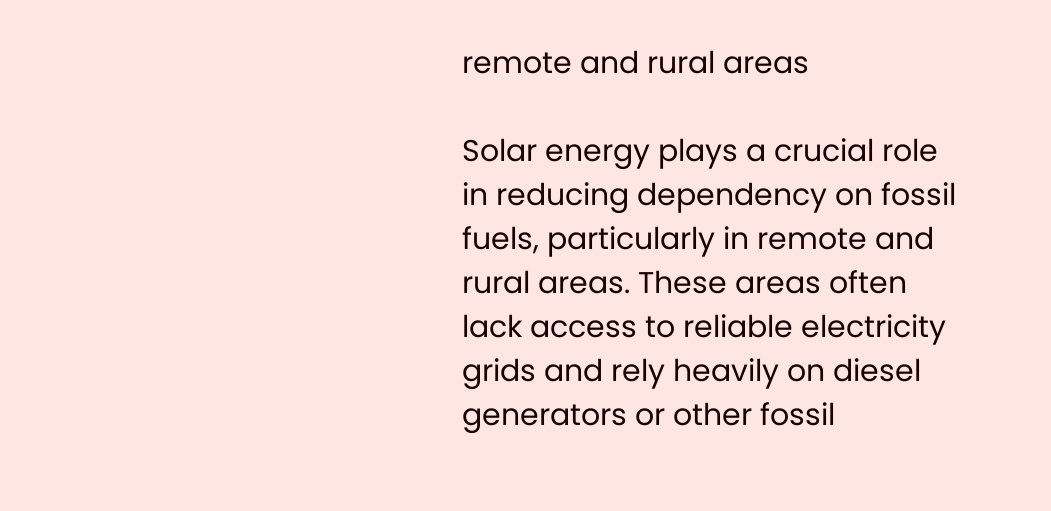remote and rural areas

Solar energy plays a crucial role in reducing dependency on fossil fuels, particularly in remote and rural areas. These areas often lack access to reliable electricity grids and rely heavily on diesel generators or other fossil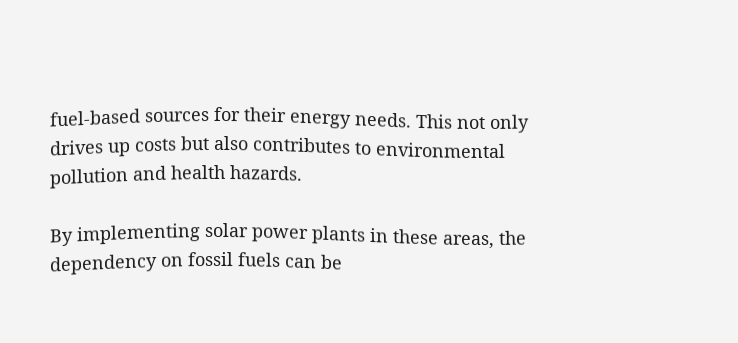fuel-based sources for their energy needs. This not only drives up costs but also contributes to environmental pollution and health hazards.

By implementing solar power plants in these areas, the dependency on fossil fuels can be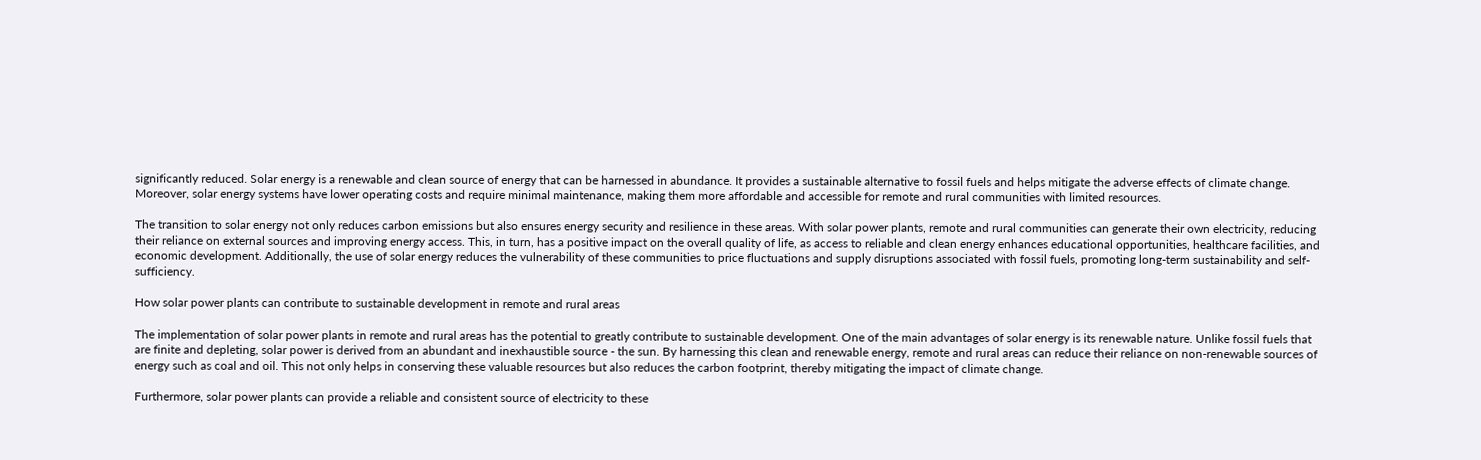significantly reduced. Solar energy is a renewable and clean source of energy that can be harnessed in abundance. It provides a sustainable alternative to fossil fuels and helps mitigate the adverse effects of climate change. Moreover, solar energy systems have lower operating costs and require minimal maintenance, making them more affordable and accessible for remote and rural communities with limited resources.

The transition to solar energy not only reduces carbon emissions but also ensures energy security and resilience in these areas. With solar power plants, remote and rural communities can generate their own electricity, reducing their reliance on external sources and improving energy access. This, in turn, has a positive impact on the overall quality of life, as access to reliable and clean energy enhances educational opportunities, healthcare facilities, and economic development. Additionally, the use of solar energy reduces the vulnerability of these communities to price fluctuations and supply disruptions associated with fossil fuels, promoting long-term sustainability and self-sufficiency.

How solar power plants can contribute to sustainable development in remote and rural areas

The implementation of solar power plants in remote and rural areas has the potential to greatly contribute to sustainable development. One of the main advantages of solar energy is its renewable nature. Unlike fossil fuels that are finite and depleting, solar power is derived from an abundant and inexhaustible source - the sun. By harnessing this clean and renewable energy, remote and rural areas can reduce their reliance on non-renewable sources of energy such as coal and oil. This not only helps in conserving these valuable resources but also reduces the carbon footprint, thereby mitigating the impact of climate change.

Furthermore, solar power plants can provide a reliable and consistent source of electricity to these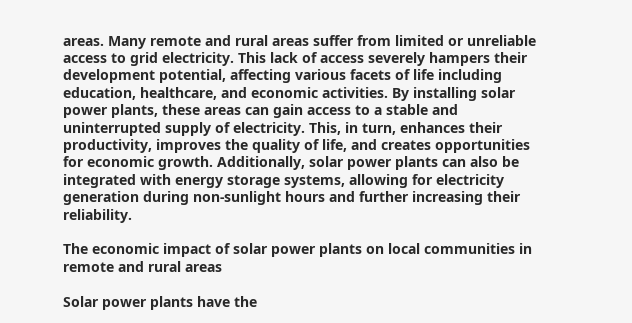areas. Many remote and rural areas suffer from limited or unreliable access to grid electricity. This lack of access severely hampers their development potential, affecting various facets of life including education, healthcare, and economic activities. By installing solar power plants, these areas can gain access to a stable and uninterrupted supply of electricity. This, in turn, enhances their productivity, improves the quality of life, and creates opportunities for economic growth. Additionally, solar power plants can also be integrated with energy storage systems, allowing for electricity generation during non-sunlight hours and further increasing their reliability.

The economic impact of solar power plants on local communities in remote and rural areas

Solar power plants have the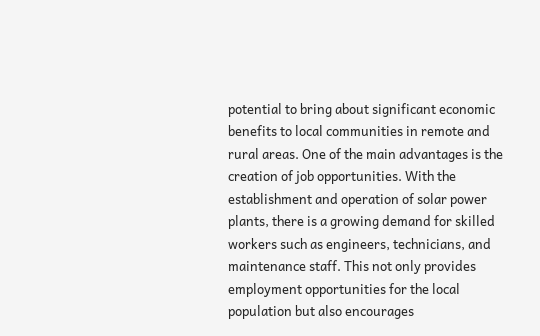potential to bring about significant economic benefits to local communities in remote and rural areas. One of the main advantages is the creation of job opportunities. With the establishment and operation of solar power plants, there is a growing demand for skilled workers such as engineers, technicians, and maintenance staff. This not only provides employment opportunities for the local population but also encourages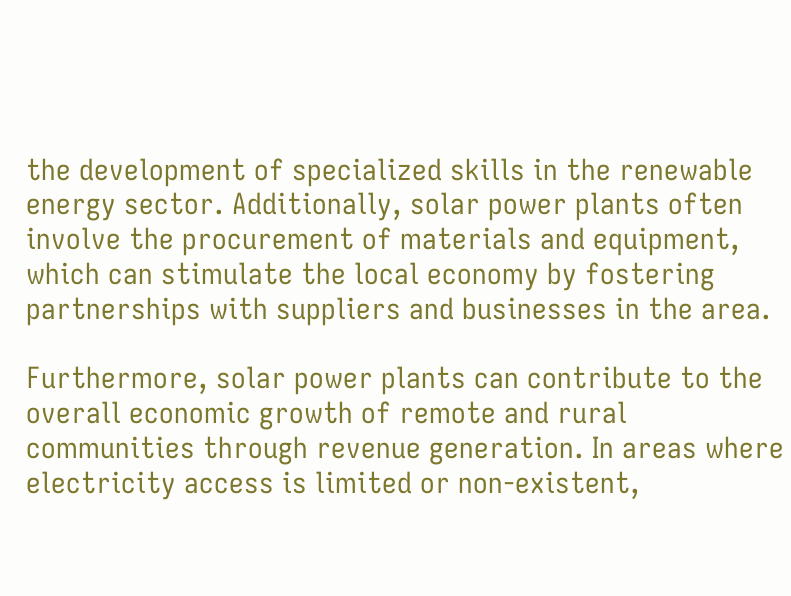the development of specialized skills in the renewable energy sector. Additionally, solar power plants often involve the procurement of materials and equipment, which can stimulate the local economy by fostering partnerships with suppliers and businesses in the area.

Furthermore, solar power plants can contribute to the overall economic growth of remote and rural communities through revenue generation. In areas where electricity access is limited or non-existent,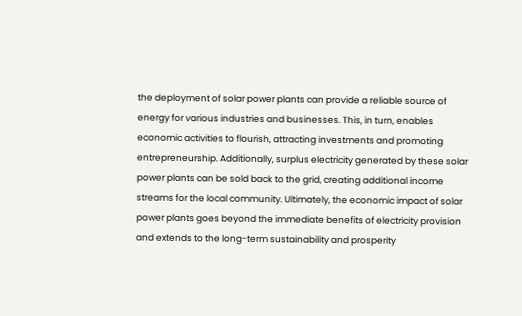the deployment of solar power plants can provide a reliable source of energy for various industries and businesses. This, in turn, enables economic activities to flourish, attracting investments and promoting entrepreneurship. Additionally, surplus electricity generated by these solar power plants can be sold back to the grid, creating additional income streams for the local community. Ultimately, the economic impact of solar power plants goes beyond the immediate benefits of electricity provision and extends to the long-term sustainability and prosperity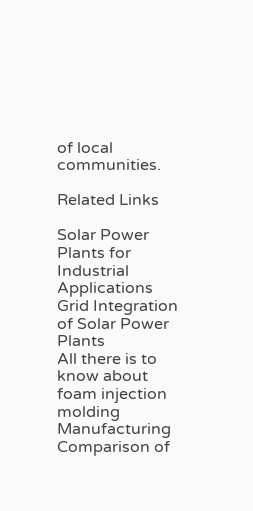of local communities.

Related Links

Solar Power Plants for Industrial Applications
Grid Integration of Solar Power Plants
All there is to know about foam injection molding Manufacturing
Comparison of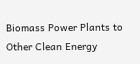Biomass Power Plants to Other Clean Energy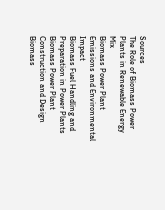Sources
The Role of Biomass Power Plants in Renewable Energy Mix
Biomass Power Plant Emissions and Environmental Impact
Biomass Fuel Handling and Preparation in Power Plants
Biomass Power Plant Construction and Design
Biomass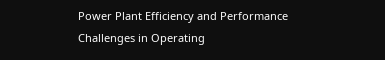Power Plant Efficiency and Performance
Challenges in Operating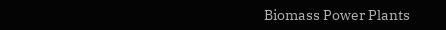Biomass Power Plants